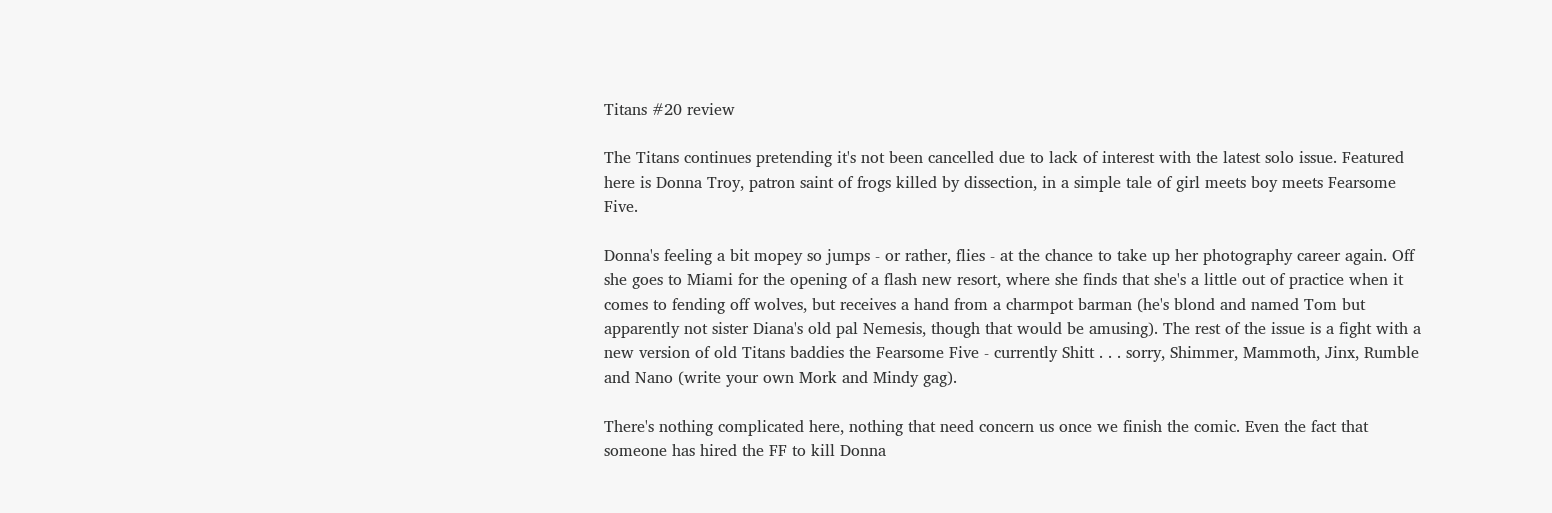Titans #20 review

The Titans continues pretending it's not been cancelled due to lack of interest with the latest solo issue. Featured here is Donna Troy, patron saint of frogs killed by dissection, in a simple tale of girl meets boy meets Fearsome Five.

Donna's feeling a bit mopey so jumps - or rather, flies - at the chance to take up her photography career again. Off she goes to Miami for the opening of a flash new resort, where she finds that she's a little out of practice when it comes to fending off wolves, but receives a hand from a charmpot barman (he's blond and named Tom but apparently not sister Diana's old pal Nemesis, though that would be amusing). The rest of the issue is a fight with a new version of old Titans baddies the Fearsome Five - currently Shitt . . . sorry, Shimmer, Mammoth, Jinx, Rumble and Nano (write your own Mork and Mindy gag).

There's nothing complicated here, nothing that need concern us once we finish the comic. Even the fact that someone has hired the FF to kill Donna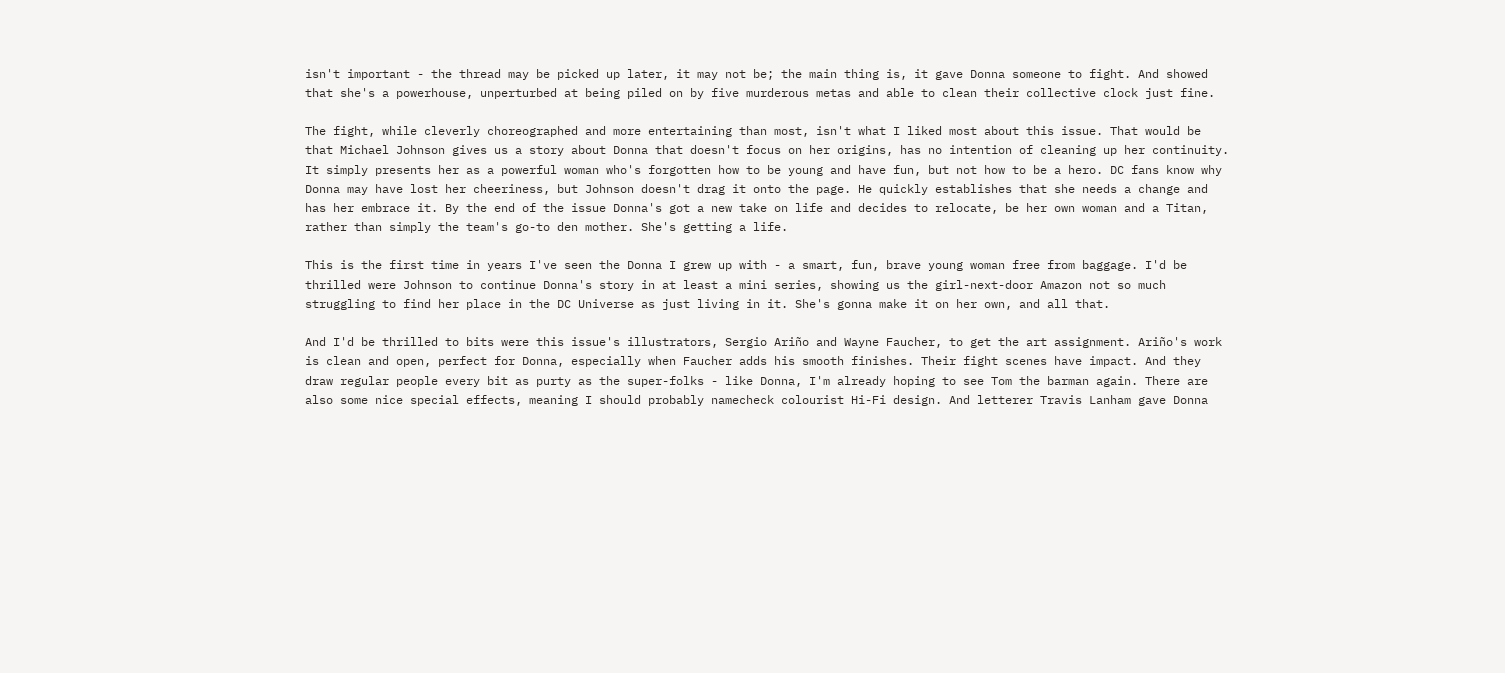isn't important - the thread may be picked up later, it may not be; the main thing is, it gave Donna someone to fight. And showed that she's a powerhouse, unperturbed at being piled on by five murderous metas and able to clean their collective clock just fine.

The fight, while cleverly choreographed and more entertaining than most, isn't what I liked most about this issue. That would be that Michael Johnson gives us a story about Donna that doesn't focus on her origins, has no intention of cleaning up her continuity. It simply presents her as a powerful woman who's forgotten how to be young and have fun, but not how to be a hero. DC fans know why Donna may have lost her cheeriness, but Johnson doesn't drag it onto the page. He quickly establishes that she needs a change and has her embrace it. By the end of the issue Donna's got a new take on life and decides to relocate, be her own woman and a Titan, rather than simply the team's go-to den mother. She's getting a life.

This is the first time in years I've seen the Donna I grew up with - a smart, fun, brave young woman free from baggage. I'd be thrilled were Johnson to continue Donna's story in at least a mini series, showing us the girl-next-door Amazon not so much struggling to find her place in the DC Universe as just living in it. She's gonna make it on her own, and all that.

And I'd be thrilled to bits were this issue's illustrators, Sergio Ariño and Wayne Faucher, to get the art assignment. Ariño's work is clean and open, perfect for Donna, especially when Faucher adds his smooth finishes. Their fight scenes have impact. And they draw regular people every bit as purty as the super-folks - like Donna, I'm already hoping to see Tom the barman again. There are also some nice special effects, meaning I should probably namecheck colourist Hi-Fi design. And letterer Travis Lanham gave Donna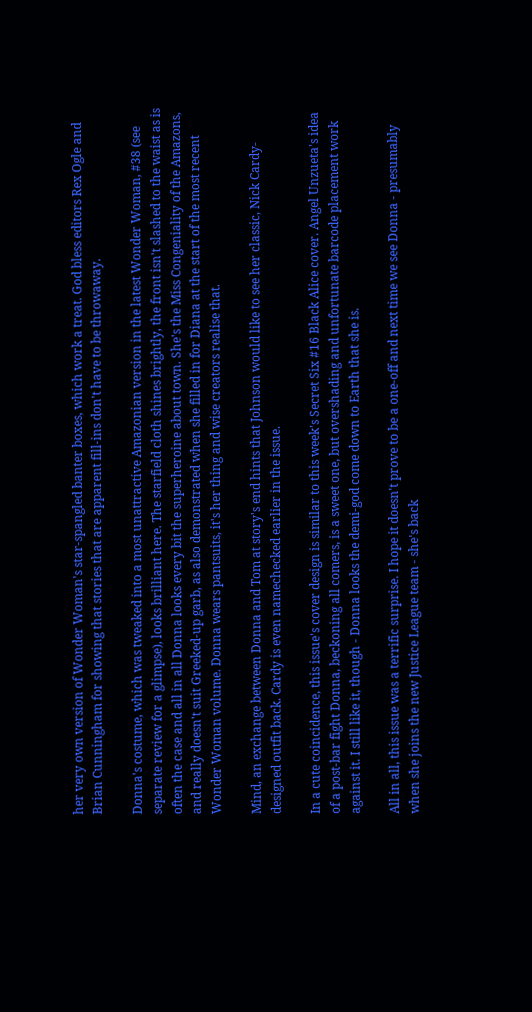her very own version of Wonder Woman's star-spangled banter boxes, which work a treat. God bless editors Rex Ogle and Brian Cunningham for showing that stories that are apparent fill-ins don't have to be throwaway.

Donna's costume, which was tweaked into a most unattractive Amazonian version in the latest Wonder Woman, #38 (see separate review for a glimpse), looks brilliant here. The starfield cloth shines brightly, the front isn't slashed to the waist as is often the case and all in all Donna looks every bit the superheroine about town. She's the Miss Congeniality of the Amazons, and really doesn't suit Greeked-up garb, as also demonstrated when she filled in for Diana at the start of the most recent Wonder Woman volume. Donna wears pantsuits, it's her thing and wise creators realise that.

Mind, an exchange between Donna and Tom at story's end hints that Johnson would like to see her classic, Nick Cardy-designed outfit back. Cardy is even namechecked earlier in the issue.

In a cute coincidence, this issue's cover design is similar to this week's Secret Six #16 Black Alice cover. Angel Unzueta's idea of a post-bar fight Donna, beckoning all comers, is a sweet one, but overshading and unfortunate barcode placement work against it. I still like it, though - Donna looks the demi-god come down to Earth that she is.

All in all, this issue was a terrific surprise. I hope it doesn't prove to be a one-off and next time we see Donna - presumably when she joins the new Justice League team - she's back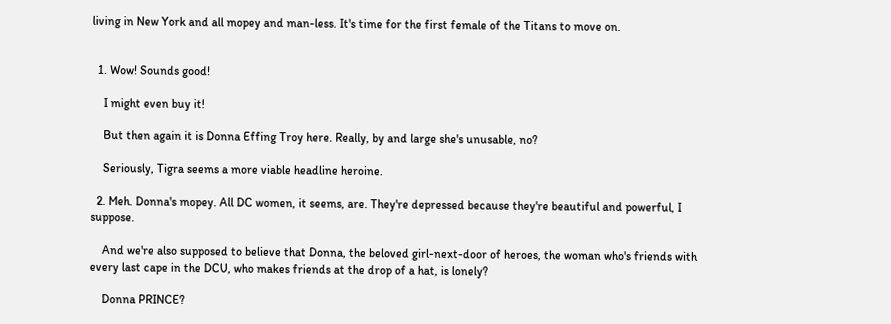living in New York and all mopey and man-less. It's time for the first female of the Titans to move on.


  1. Wow! Sounds good!

    I might even buy it!

    But then again it is Donna Effing Troy here. Really, by and large she's unusable, no?

    Seriously, Tigra seems a more viable headline heroine.

  2. Meh. Donna's mopey. All DC women, it seems, are. They're depressed because they're beautiful and powerful, I suppose.

    And we're also supposed to believe that Donna, the beloved girl-next-door of heroes, the woman who's friends with every last cape in the DCU, who makes friends at the drop of a hat, is lonely?

    Donna PRINCE?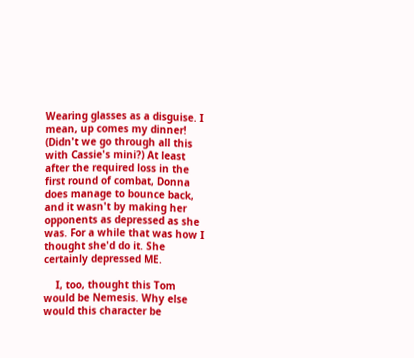Wearing glasses as a disguise. I mean, up comes my dinner! (Didn't we go through all this with Cassie's mini?) At least after the required loss in the first round of combat, Donna does manage to bounce back, and it wasn't by making her opponents as depressed as she was. For a while that was how I thought she'd do it. She certainly depressed ME.

    I, too, thought this Tom would be Nemesis. Why else would this character be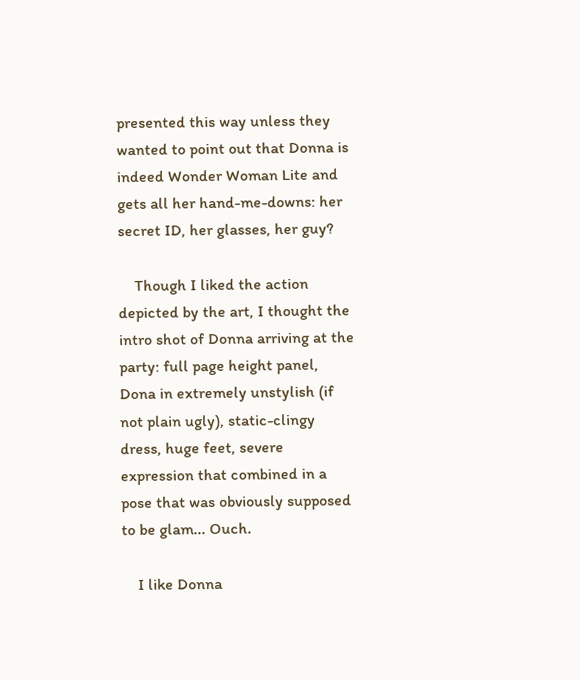presented this way unless they wanted to point out that Donna is indeed Wonder Woman Lite and gets all her hand-me-downs: her secret ID, her glasses, her guy?

    Though I liked the action depicted by the art, I thought the intro shot of Donna arriving at the party: full page height panel, Dona in extremely unstylish (if not plain ugly), static-clingy dress, huge feet, severe expression that combined in a pose that was obviously supposed to be glam... Ouch.

    I like Donna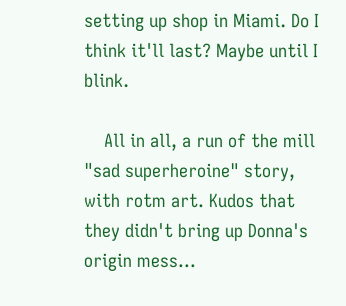setting up shop in Miami. Do I think it'll last? Maybe until I blink.

    All in all, a run of the mill "sad superheroine" story, with rotm art. Kudos that they didn't bring up Donna's origin mess...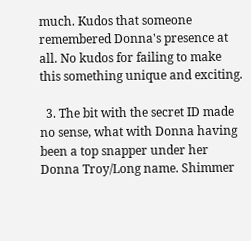much. Kudos that someone remembered Donna's presence at all. No kudos for failing to make this something unique and exciting.

  3. The bit with the secret ID made no sense, what with Donna having been a top snapper under her Donna Troy/Long name. Shimmer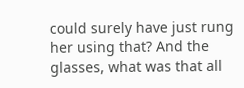could surely have just rung her using that? And the glasses, what was that all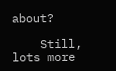about?

    Still, lots more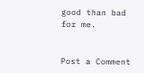good than bad for me.


Post a Comment